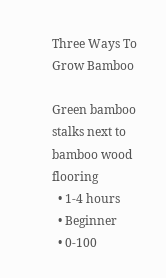Three Ways To Grow Bamboo

Green bamboo stalks next to bamboo wood flooring
  • 1-4 hours
  • Beginner
  • 0-100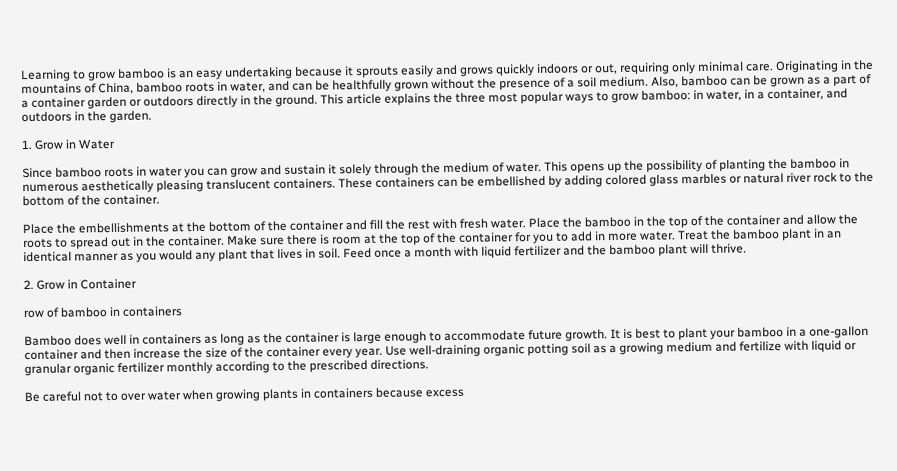Learning to grow bamboo is an easy undertaking because it sprouts easily and grows quickly indoors or out, requiring only minimal care. Originating in the mountains of China, bamboo roots in water, and can be healthfully grown without the presence of a soil medium. Also, bamboo can be grown as a part of a container garden or outdoors directly in the ground. This article explains the three most popular ways to grow bamboo: in water, in a container, and outdoors in the garden.

1. Grow in Water

Since bamboo roots in water you can grow and sustain it solely through the medium of water. This opens up the possibility of planting the bamboo in numerous aesthetically pleasing translucent containers. These containers can be embellished by adding colored glass marbles or natural river rock to the bottom of the container.

Place the embellishments at the bottom of the container and fill the rest with fresh water. Place the bamboo in the top of the container and allow the roots to spread out in the container. Make sure there is room at the top of the container for you to add in more water. Treat the bamboo plant in an identical manner as you would any plant that lives in soil. Feed once a month with liquid fertilizer and the bamboo plant will thrive.

2. Grow in Container

row of bamboo in containers

Bamboo does well in containers as long as the container is large enough to accommodate future growth. It is best to plant your bamboo in a one-gallon container and then increase the size of the container every year. Use well-draining organic potting soil as a growing medium and fertilize with liquid or granular organic fertilizer monthly according to the prescribed directions.

Be careful not to over water when growing plants in containers because excess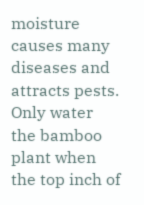moisture causes many diseases and attracts pests. Only water the bamboo plant when the top inch of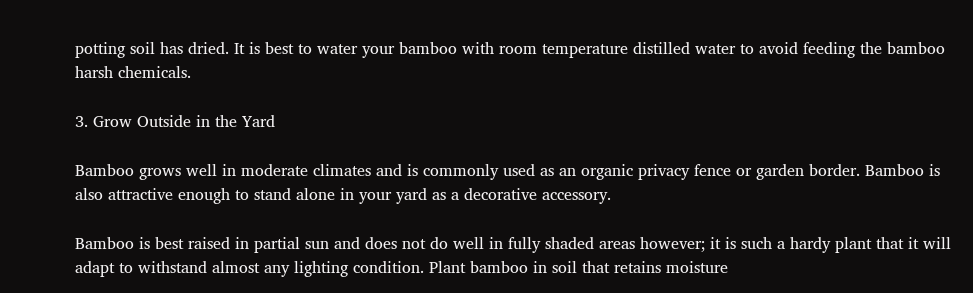potting soil has dried. It is best to water your bamboo with room temperature distilled water to avoid feeding the bamboo harsh chemicals.

3. Grow Outside in the Yard

Bamboo grows well in moderate climates and is commonly used as an organic privacy fence or garden border. Bamboo is also attractive enough to stand alone in your yard as a decorative accessory.

Bamboo is best raised in partial sun and does not do well in fully shaded areas however; it is such a hardy plant that it will adapt to withstand almost any lighting condition. Plant bamboo in soil that retains moisture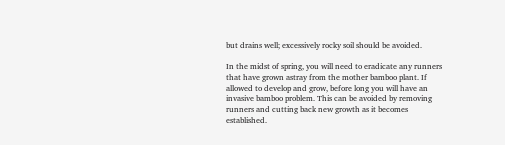but drains well; excessively rocky soil should be avoided.

In the midst of spring, you will need to eradicate any runners that have grown astray from the mother bamboo plant. If allowed to develop and grow, before long you will have an invasive bamboo problem. This can be avoided by removing runners and cutting back new growth as it becomes established.